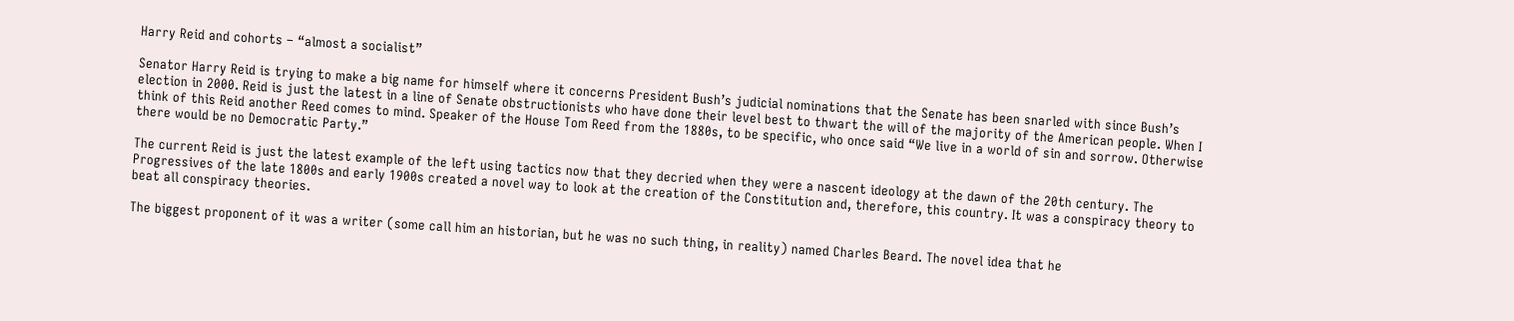Harry Reid and cohorts – “almost a socialist”

Senator Harry Reid is trying to make a big name for himself where it concerns President Bush’s judicial nominations that the Senate has been snarled with since Bush’s election in 2000. Reid is just the latest in a line of Senate obstructionists who have done their level best to thwart the will of the majority of the American people. When I think of this Reid another Reed comes to mind. Speaker of the House Tom Reed from the 1880s, to be specific, who once said “We live in a world of sin and sorrow. Otherwise there would be no Democratic Party.”

The current Reid is just the latest example of the left using tactics now that they decried when they were a nascent ideology at the dawn of the 20th century. The Progressives of the late 1800s and early 1900s created a novel way to look at the creation of the Constitution and, therefore, this country. It was a conspiracy theory to beat all conspiracy theories.

The biggest proponent of it was a writer (some call him an historian, but he was no such thing, in reality) named Charles Beard. The novel idea that he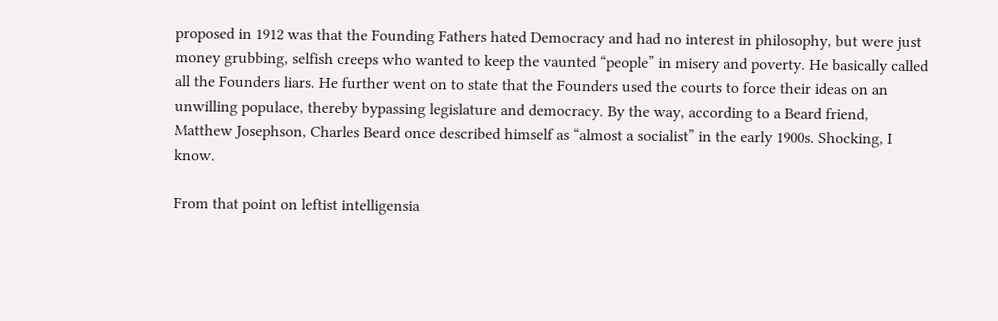proposed in 1912 was that the Founding Fathers hated Democracy and had no interest in philosophy, but were just money grubbing, selfish creeps who wanted to keep the vaunted “people” in misery and poverty. He basically called all the Founders liars. He further went on to state that the Founders used the courts to force their ideas on an unwilling populace, thereby bypassing legislature and democracy. By the way, according to a Beard friend, Matthew Josephson, Charles Beard once described himself as “almost a socialist” in the early 1900s. Shocking, I know.

From that point on leftist intelligensia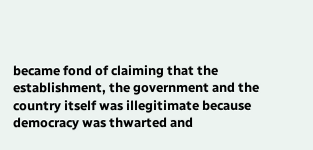became fond of claiming that the establishment, the government and the country itself was illegitimate because democracy was thwarted and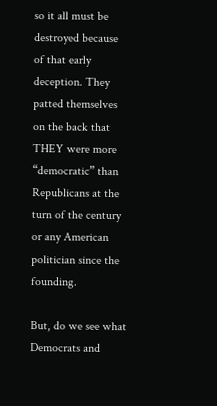so it all must be destroyed because of that early deception. They patted themselves on the back that THEY were more “democratic” than Republicans at the turn of the century or any American politician since the founding.

But, do we see what Democrats and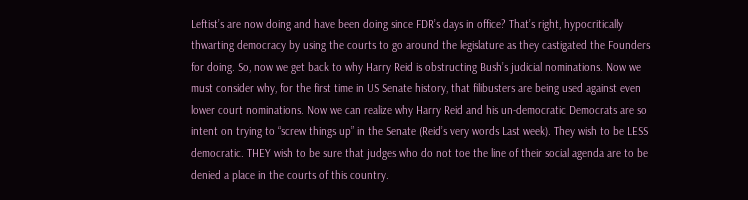Leftist’s are now doing and have been doing since FDR’s days in office? That’s right, hypocritically thwarting democracy by using the courts to go around the legislature as they castigated the Founders for doing. So, now we get back to why Harry Reid is obstructing Bush’s judicial nominations. Now we must consider why, for the first time in US Senate history, that filibusters are being used against even lower court nominations. Now we can realize why Harry Reid and his un-democratic Democrats are so intent on trying to “screw things up” in the Senate (Reid’s very words Last week). They wish to be LESS democratic. THEY wish to be sure that judges who do not toe the line of their social agenda are to be denied a place in the courts of this country.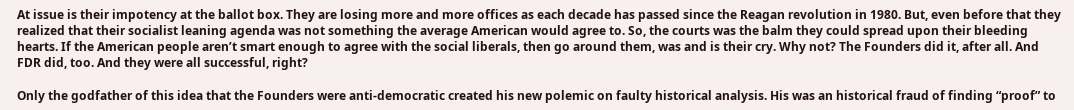At issue is their impotency at the ballot box. They are losing more and more offices as each decade has passed since the Reagan revolution in 1980. But, even before that they realized that their socialist leaning agenda was not something the average American would agree to. So, the courts was the balm they could spread upon their bleeding hearts. If the American people aren’t smart enough to agree with the social liberals, then go around them, was and is their cry. Why not? The Founders did it, after all. And FDR did, too. And they were all successful, right?

Only the godfather of this idea that the Founders were anti-democratic created his new polemic on faulty historical analysis. His was an historical fraud of finding “proof” to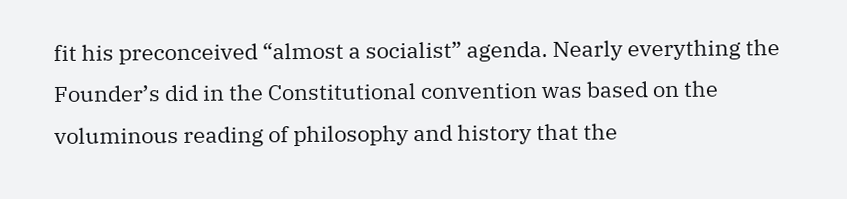fit his preconceived “almost a socialist” agenda. Nearly everything the Founder’s did in the Constitutional convention was based on the voluminous reading of philosophy and history that the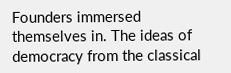Founders immersed themselves in. The ideas of democracy from the classical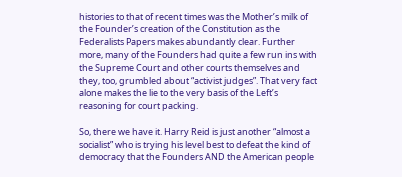histories to that of recent times was the Mother’s milk of the Founder’s creation of the Constitution as the Federalists Papers makes abundantly clear. Further more, many of the Founders had quite a few run ins with the Supreme Court and other courts themselves and they, too, grumbled about “activist judges”. That very fact alone makes the lie to the very basis of the Left’s reasoning for court packing.

So, there we have it. Harry Reid is just another “almost a socialist” who is trying his level best to defeat the kind of democracy that the Founders AND the American people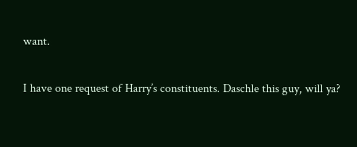want.

I have one request of Harry’s constituents. Daschle this guy, will ya?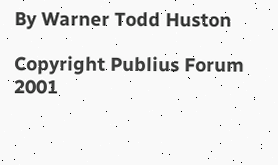By Warner Todd Huston

Copyright Publius Forum 2001